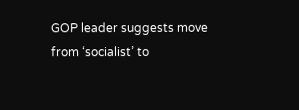GOP leader suggests move from ‘socialist’ to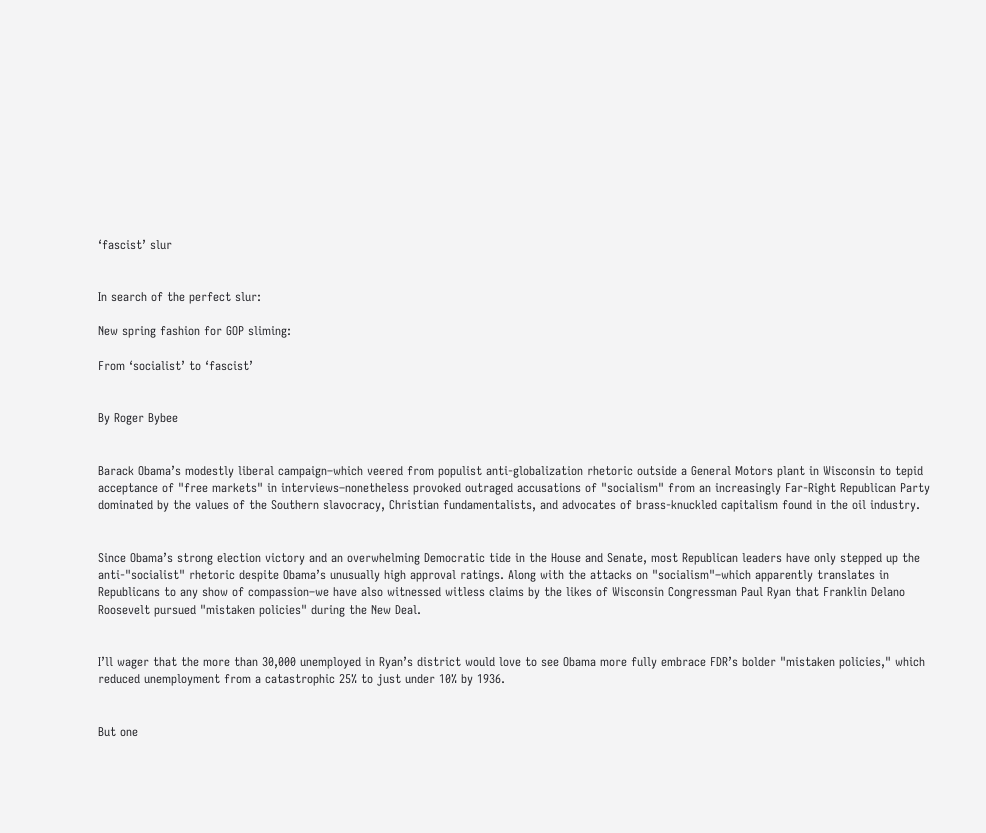‘fascist’ slur


In search of the perfect slur:

New spring fashion for GOP sliming:

From ‘socialist’ to ‘fascist’


By Roger Bybee


Barack Obama’s modestly liberal campaign–which veered from populist anti-globalization rhetoric outside a General Motors plant in Wisconsin to tepid acceptance of "free markets" in interviews–nonetheless provoked outraged accusations of "socialism" from an increasingly Far-Right Republican Party dominated by the values of the Southern slavocracy, Christian fundamentalists, and advocates of brass-knuckled capitalism found in the oil industry.


Since Obama’s strong election victory and an overwhelming Democratic tide in the House and Senate, most Republican leaders have only stepped up the anti-"socialist" rhetoric despite Obama’s unusually high approval ratings. Along with the attacks on "socialism"–which apparently translates in Republicans to any show of compassion–we have also witnessed witless claims by the likes of Wisconsin Congressman Paul Ryan that Franklin Delano Roosevelt pursued "mistaken policies" during the New Deal.


I’ll wager that the more than 30,000 unemployed in Ryan’s district would love to see Obama more fully embrace FDR’s bolder "mistaken policies," which reduced unemployment from a catastrophic 25% to just under 10% by 1936.


But one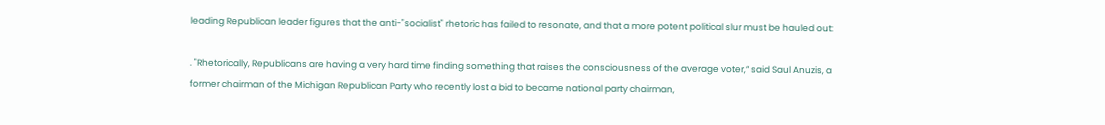leading Republican leader figures that the anti-"socialist" rhetoric has failed to resonate, and that a more potent political slur must be hauled out:

. "Rhetorically, Republicans are having a very hard time finding something that raises the consciousness of the average voter,” said Saul Anuzis, a former chairman of the Michigan Republican Party who recently lost a bid to became national party chairman,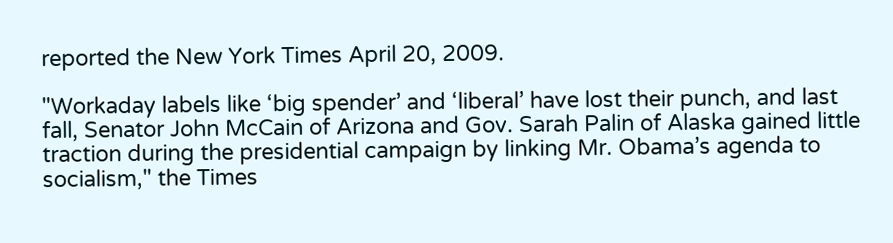reported the New York Times April 20, 2009.

"Workaday labels like ‘big spender’ and ‘liberal’ have lost their punch, and last fall, Senator John McCain of Arizona and Gov. Sarah Palin of Alaska gained little traction during the presidential campaign by linking Mr. Obama’s agenda to socialism," the Times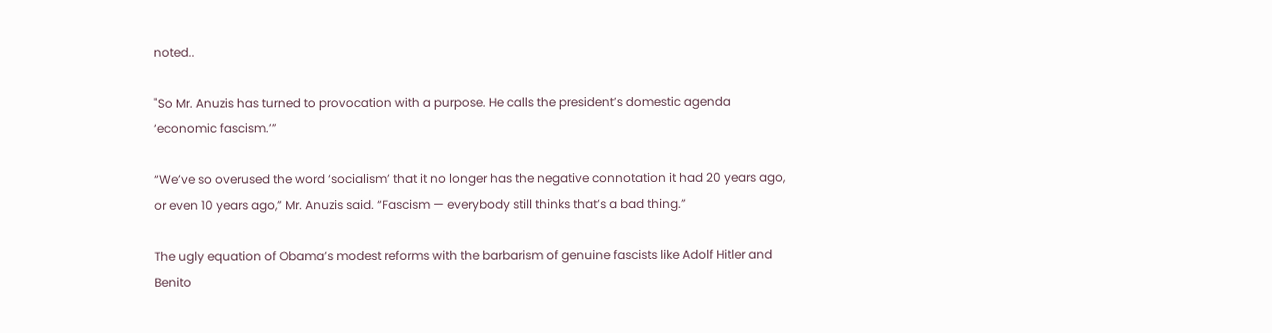noted..

"So Mr. Anuzis has turned to provocation with a purpose. He calls the president’s domestic agenda ‘economic fascism.’”

“We’ve so overused the word ‘socialism’ that it no longer has the negative connotation it had 20 years ago, or even 10 years ago,” Mr. Anuzis said. “Fascism — everybody still thinks that’s a bad thing.”

The ugly equation of Obama’s modest reforms with the barbarism of genuine fascists like Adolf Hitler and Benito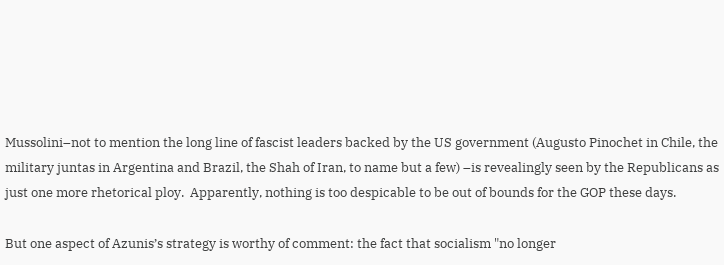Mussolini–not to mention the long line of fascist leaders backed by the US government (Augusto Pinochet in Chile, the military juntas in Argentina and Brazil, the Shah of Iran, to name but a few) –is revealingly seen by the Republicans as just one more rhetorical ploy.  Apparently, nothing is too despicable to be out of bounds for the GOP these days.

But one aspect of Azunis’s strategy is worthy of comment: the fact that socialism "no longer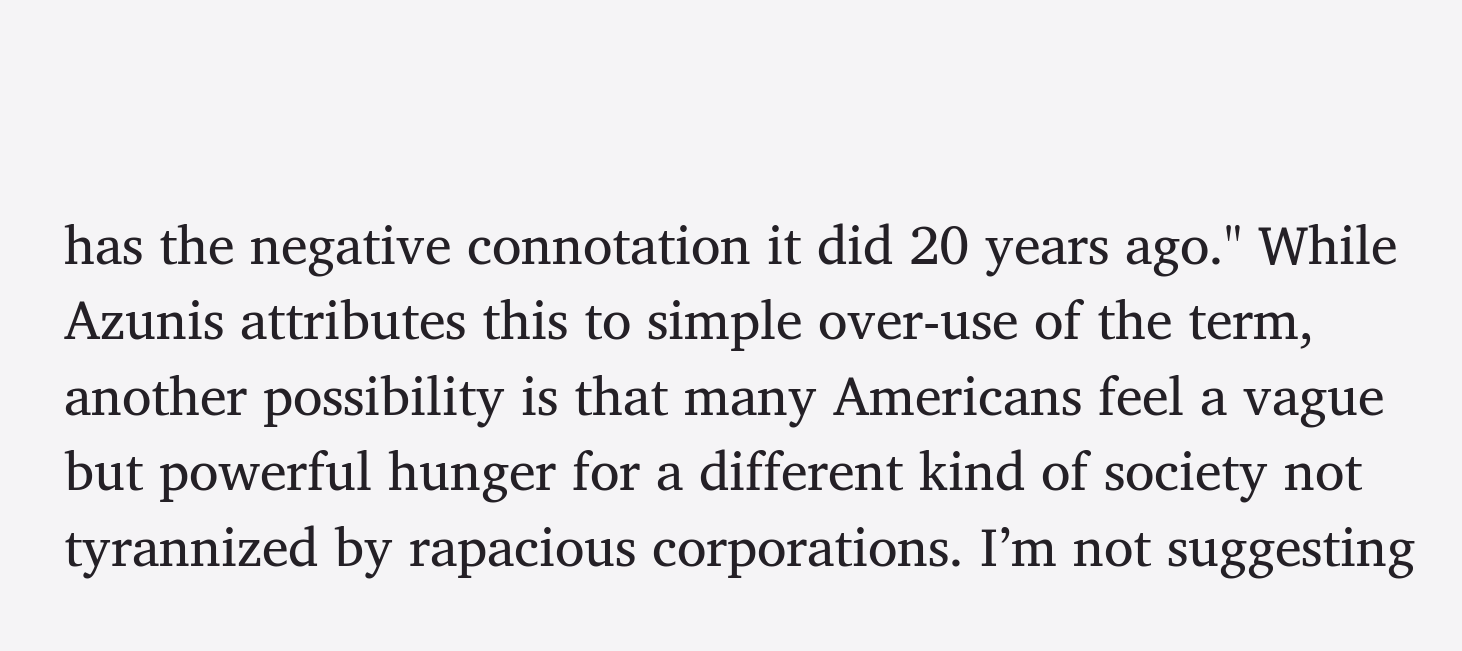has the negative connotation it did 20 years ago." While Azunis attributes this to simple over-use of the term, another possibility is that many Americans feel a vague but powerful hunger for a different kind of society not tyrannized by rapacious corporations. I’m not suggesting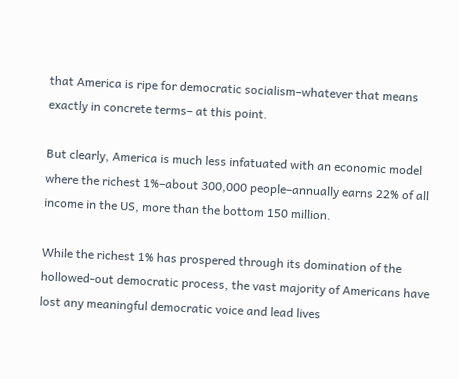that America is ripe for democratic socialism–whatever that means exactly in concrete terms– at this point.

But clearly, America is much less infatuated with an economic model where the richest 1%–about 300,000 people–annually earns 22% of all income in the US, more than the bottom 150 million.

While the richest 1% has prospered through its domination of the hollowed-out democratic process, the vast majority of Americans have lost any meaningful democratic voice and lead lives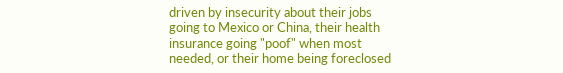driven by insecurity about their jobs going to Mexico or China, their health insurance going "poof" when most needed, or their home being foreclosed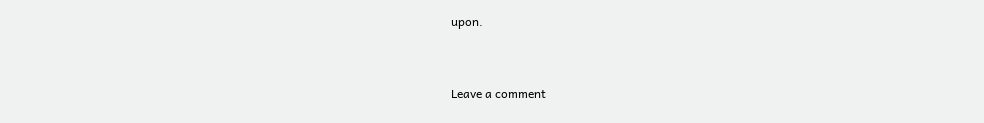upon.


Leave a comment